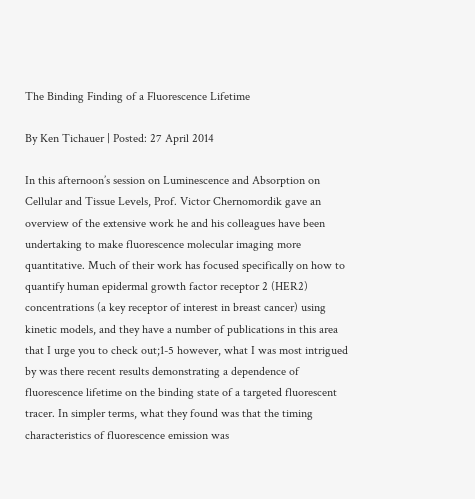The Binding Finding of a Fluorescence Lifetime

By Ken Tichauer | Posted: 27 April 2014

In this afternoon’s session on Luminescence and Absorption on Cellular and Tissue Levels, Prof. Victor Chernomordik gave an overview of the extensive work he and his colleagues have been undertaking to make fluorescence molecular imaging more quantitative. Much of their work has focused specifically on how to quantify human epidermal growth factor receptor 2 (HER2) concentrations (a key receptor of interest in breast cancer) using kinetic models, and they have a number of publications in this area that I urge you to check out;1-5 however, what I was most intrigued by was there recent results demonstrating a dependence of fluorescence lifetime on the binding state of a targeted fluorescent tracer. In simpler terms, what they found was that the timing characteristics of fluorescence emission was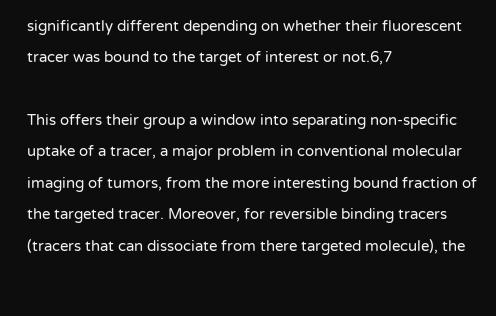significantly different depending on whether their fluorescent tracer was bound to the target of interest or not.6,7

This offers their group a window into separating non-specific uptake of a tracer, a major problem in conventional molecular imaging of tumors, from the more interesting bound fraction of the targeted tracer. Moreover, for reversible binding tracers (tracers that can dissociate from there targeted molecule), the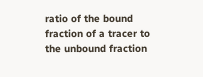ratio of the bound fraction of a tracer to the unbound fraction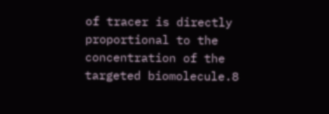of tracer is directly proportional to the concentration of the targeted biomolecule.8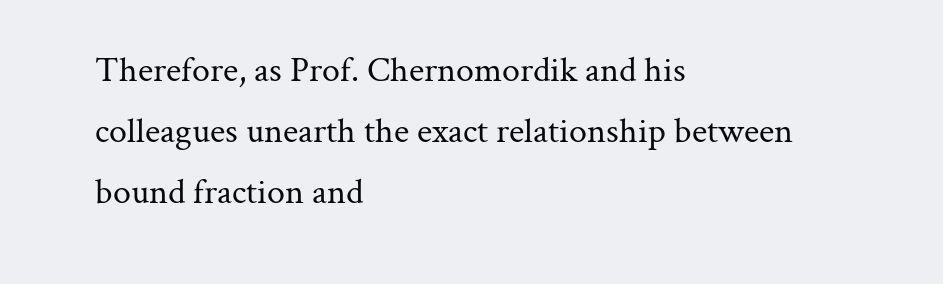Therefore, as Prof. Chernomordik and his colleagues unearth the exact relationship between bound fraction and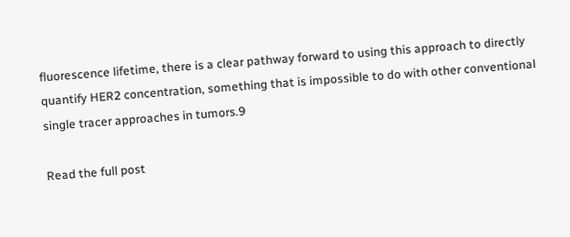fluorescence lifetime, there is a clear pathway forward to using this approach to directly quantify HER2 concentration, something that is impossible to do with other conventional single tracer approaches in tumors.9

Read the full post